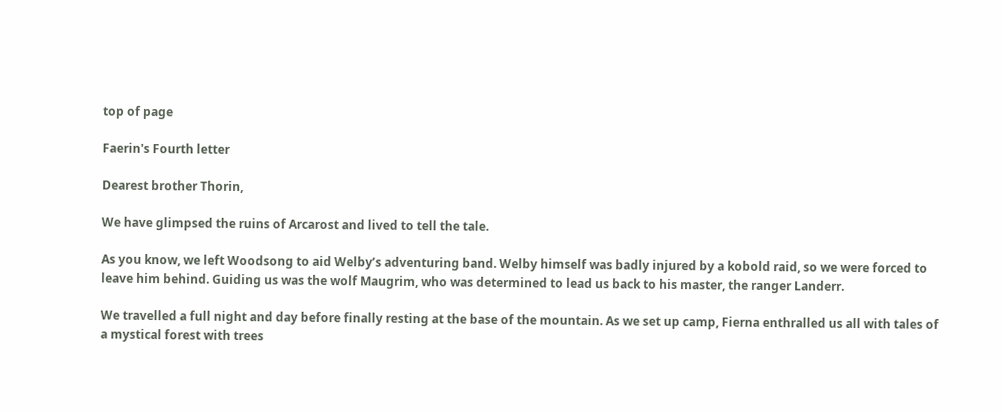top of page

Faerin's Fourth letter

Dearest brother Thorin,

We have glimpsed the ruins of Arcarost and lived to tell the tale.

As you know, we left Woodsong to aid Welby’s adventuring band. Welby himself was badly injured by a kobold raid, so we were forced to leave him behind. Guiding us was the wolf Maugrim, who was determined to lead us back to his master, the ranger Landerr.

We travelled a full night and day before finally resting at the base of the mountain. As we set up camp, Fierna enthralled us all with tales of a mystical forest with trees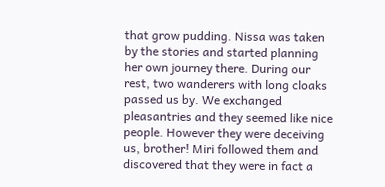that grow pudding. Nissa was taken by the stories and started planning her own journey there. During our rest, two wanderers with long cloaks passed us by. We exchanged pleasantries and they seemed like nice people. However they were deceiving us, brother! Miri followed them and discovered that they were in fact a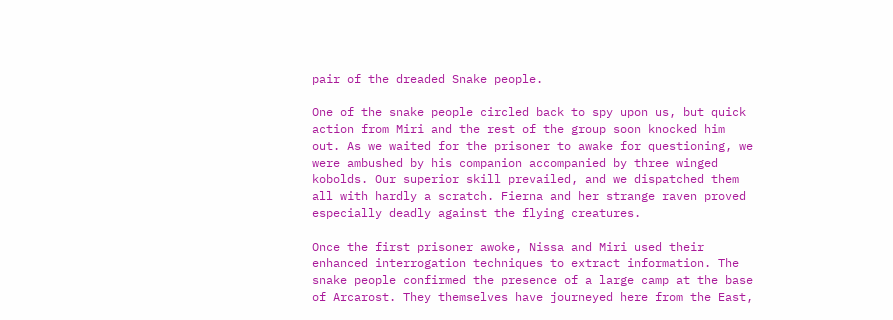pair of the dreaded Snake people.

One of the snake people circled back to spy upon us, but quick action from Miri and the rest of the group soon knocked him out. As we waited for the prisoner to awake for questioning, we were ambushed by his companion accompanied by three winged kobolds. Our superior skill prevailed, and we dispatched them all with hardly a scratch. Fierna and her strange raven proved especially deadly against the flying creatures.

Once the first prisoner awoke, Nissa and Miri used their enhanced interrogation techniques to extract information. The snake people confirmed the presence of a large camp at the base of Arcarost. They themselves have journeyed here from the East,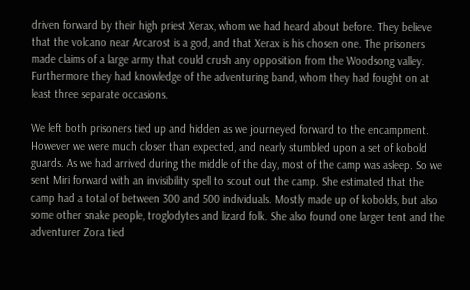driven forward by their high priest Xerax, whom we had heard about before. They believe that the volcano near Arcarost is a god, and that Xerax is his chosen one. The prisoners made claims of a large army that could crush any opposition from the Woodsong valley. Furthermore they had knowledge of the adventuring band, whom they had fought on at least three separate occasions.

We left both prisoners tied up and hidden as we journeyed forward to the encampment. However we were much closer than expected, and nearly stumbled upon a set of kobold guards. As we had arrived during the middle of the day, most of the camp was asleep. So we sent Miri forward with an invisibility spell to scout out the camp. She estimated that the camp had a total of between 300 and 500 individuals. Mostly made up of kobolds, but also some other snake people, troglodytes and lizard folk. She also found one larger tent and the adventurer Zora tied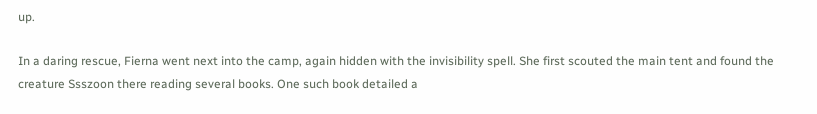up.

In a daring rescue, Fierna went next into the camp, again hidden with the invisibility spell. She first scouted the main tent and found the creature Ssszoon there reading several books. One such book detailed a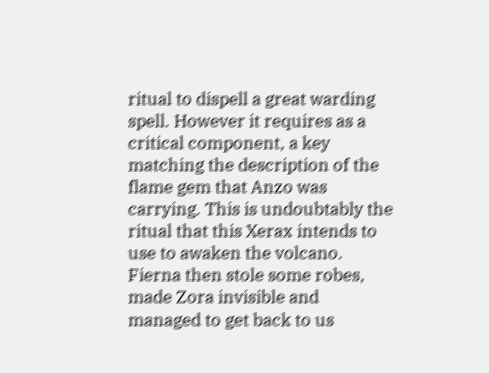ritual to dispell a great warding spell. However it requires as a critical component, a key matching the description of the flame gem that Anzo was carrying. This is undoubtably the ritual that this Xerax intends to use to awaken the volcano. Fierna then stole some robes, made Zora invisible and managed to get back to us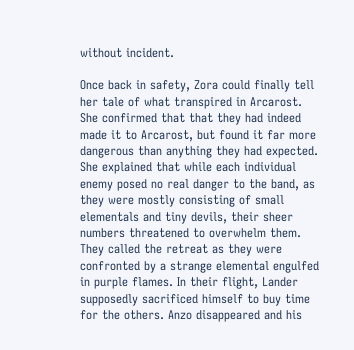without incident.

Once back in safety, Zora could finally tell her tale of what transpired in Arcarost. She confirmed that that they had indeed made it to Arcarost, but found it far more dangerous than anything they had expected. She explained that while each individual enemy posed no real danger to the band, as they were mostly consisting of small elementals and tiny devils, their sheer numbers threatened to overwhelm them. They called the retreat as they were confronted by a strange elemental engulfed in purple flames. In their flight, Lander supposedly sacrificed himself to buy time for the others. Anzo disappeared and his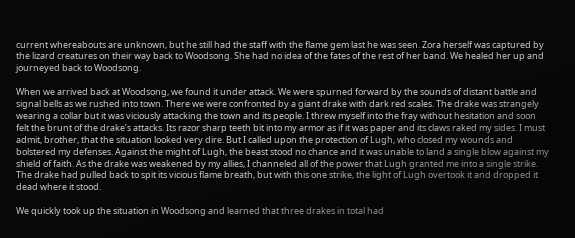current whereabouts are unknown, but he still had the staff with the flame gem last he was seen. Zora herself was captured by the lizard creatures on their way back to Woodsong. She had no idea of the fates of the rest of her band. We healed her up and journeyed back to Woodsong.

When we arrived back at Woodsong, we found it under attack. We were spurned forward by the sounds of distant battle and signal bells as we rushed into town. There we were confronted by a giant drake with dark red scales. The drake was strangely wearing a collar but it was viciously attacking the town and its people. I threw myself into the fray without hesitation and soon felt the brunt of the drake’s attacks. Its razor sharp teeth bit into my armor as if it was paper and its claws raked my sides. I must admit, brother, that the situation looked very dire. But I called upon the protection of Lugh, who closed my wounds and bolstered my defenses. Against the might of Lugh, the beast stood no chance and it was unable to land a single blow against my shield of faith. As the drake was weakened by my allies, I channeled all of the power that Lugh granted me into a single strike. The drake had pulled back to spit its vicious flame breath, but with this one strike, the light of Lugh overtook it and dropped it dead where it stood.

We quickly took up the situation in Woodsong and learned that three drakes in total had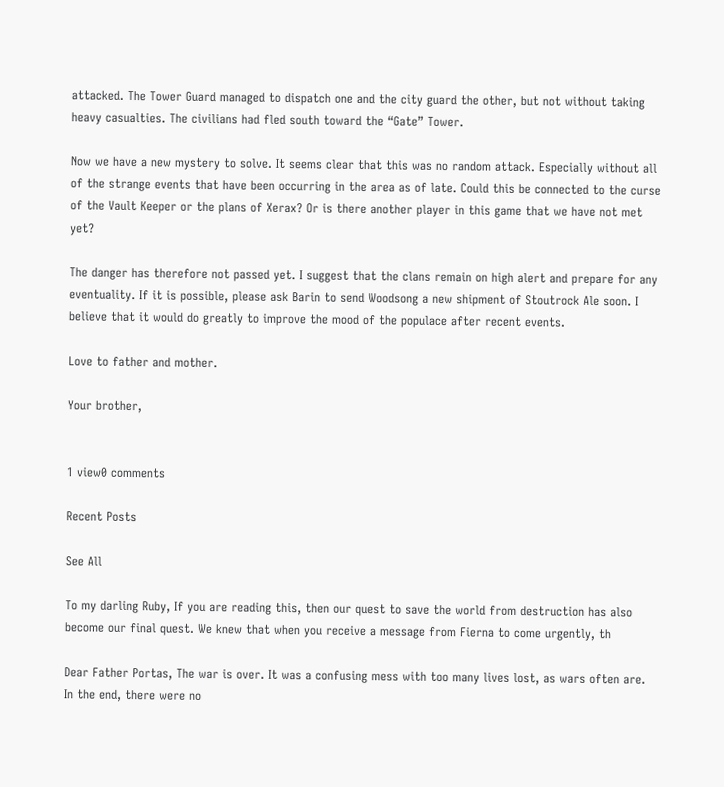attacked. The Tower Guard managed to dispatch one and the city guard the other, but not without taking heavy casualties. The civilians had fled south toward the “Gate” Tower.

Now we have a new mystery to solve. It seems clear that this was no random attack. Especially without all of the strange events that have been occurring in the area as of late. Could this be connected to the curse of the Vault Keeper or the plans of Xerax? Or is there another player in this game that we have not met yet?

The danger has therefore not passed yet. I suggest that the clans remain on high alert and prepare for any eventuality. If it is possible, please ask Barin to send Woodsong a new shipment of Stoutrock Ale soon. I believe that it would do greatly to improve the mood of the populace after recent events.

Love to father and mother.

Your brother,


1 view0 comments

Recent Posts

See All

To my darling Ruby, If you are reading this, then our quest to save the world from destruction has also become our final quest. We knew that when you receive a message from Fierna to come urgently, th

Dear Father Portas, The war is over. It was a confusing mess with too many lives lost, as wars often are. In the end, there were no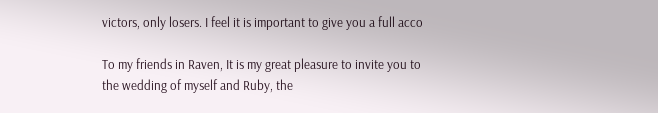victors, only losers. I feel it is important to give you a full acco

To my friends in Raven, It is my great pleasure to invite you to the wedding of myself and Ruby, the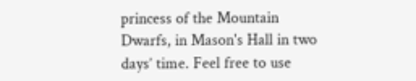princess of the Mountain Dwarfs, in Mason's Hall in two days’ time. Feel free to use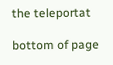the teleportat

bottom of page